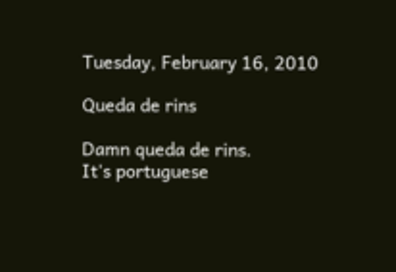Tuesday, February 16, 2010

Queda de rins

Damn queda de rins.
It's portuguese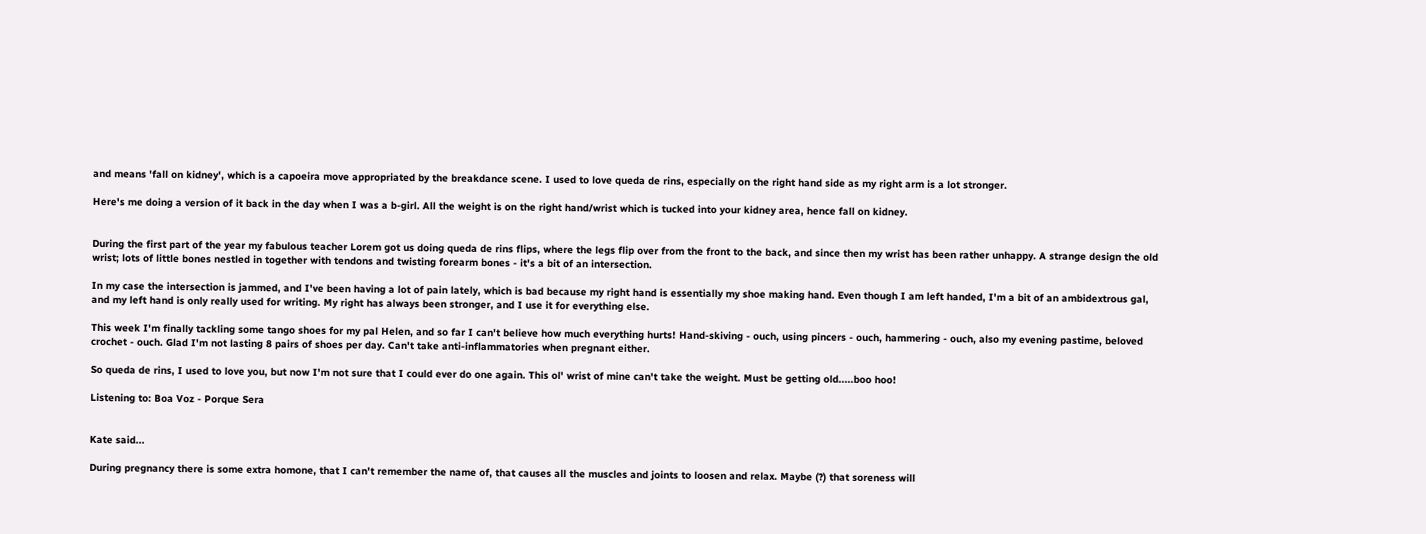and means 'fall on kidney', which is a capoeira move appropriated by the breakdance scene. I used to love queda de rins, especially on the right hand side as my right arm is a lot stronger.

Here's me doing a version of it back in the day when I was a b-girl. All the weight is on the right hand/wrist which is tucked into your kidney area, hence fall on kidney.


During the first part of the year my fabulous teacher Lorem got us doing queda de rins flips, where the legs flip over from the front to the back, and since then my wrist has been rather unhappy. A strange design the old wrist; lots of little bones nestled in together with tendons and twisting forearm bones - it's a bit of an intersection.

In my case the intersection is jammed, and I've been having a lot of pain lately, which is bad because my right hand is essentially my shoe making hand. Even though I am left handed, I'm a bit of an ambidextrous gal, and my left hand is only really used for writing. My right has always been stronger, and I use it for everything else.

This week I'm finally tackling some tango shoes for my pal Helen, and so far I can't believe how much everything hurts! Hand-skiving - ouch, using pincers - ouch, hammering - ouch, also my evening pastime, beloved crochet - ouch. Glad I'm not lasting 8 pairs of shoes per day. Can't take anti-inflammatories when pregnant either.

So queda de rins, I used to love you, but now I'm not sure that I could ever do one again. This ol' wrist of mine can't take the weight. Must be getting old.....boo hoo!

Listening to: Boa Voz - Porque Sera


Kate said...

During pregnancy there is some extra homone, that I can't remember the name of, that causes all the muscles and joints to loosen and relax. Maybe (?) that soreness will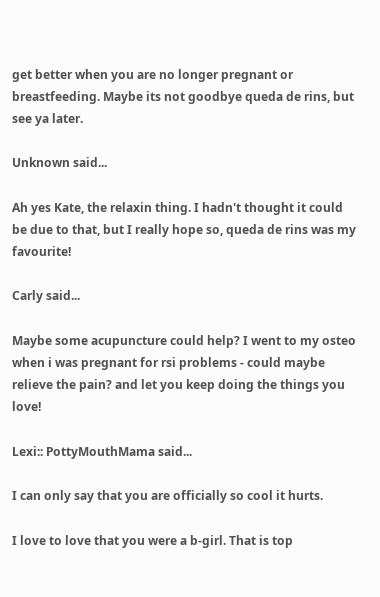get better when you are no longer pregnant or breastfeeding. Maybe its not goodbye queda de rins, but see ya later.

Unknown said...

Ah yes Kate, the relaxin thing. I hadn't thought it could be due to that, but I really hope so, queda de rins was my favourite!

Carly said...

Maybe some acupuncture could help? I went to my osteo when i was pregnant for rsi problems - could maybe relieve the pain? and let you keep doing the things you love!

Lexi:: PottyMouthMama said...

I can only say that you are officially so cool it hurts.

I love to love that you were a b-girl. That is top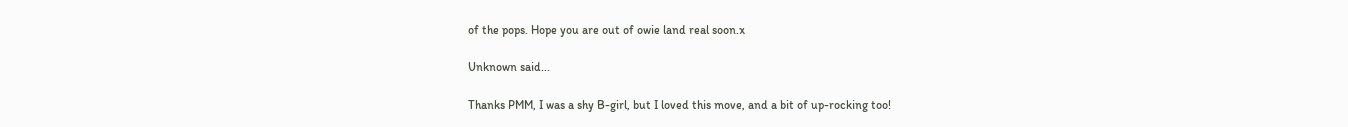of the pops. Hope you are out of owie land real soon.x

Unknown said...

Thanks PMM, I was a shy B-girl, but I loved this move, and a bit of up-rocking too!